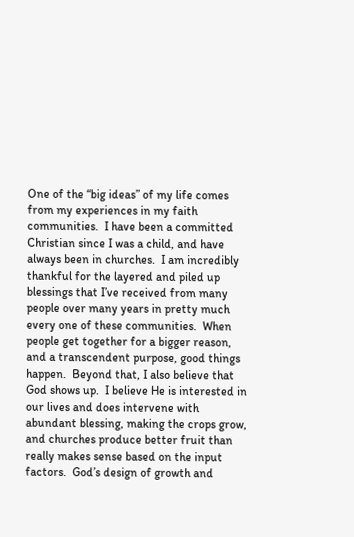One of the “big ideas” of my life comes from my experiences in my faith communities.  I have been a committed Christian since I was a child, and have always been in churches.  I am incredibly thankful for the layered and piled up blessings that I’ve received from many people over many years in pretty much every one of these communities.  When people get together for a bigger reason, and a transcendent purpose, good things happen.  Beyond that, I also believe that God shows up.  I believe He is interested in our lives and does intervene with abundant blessing, making the crops grow, and churches produce better fruit than really makes sense based on the input factors.  God’s design of growth and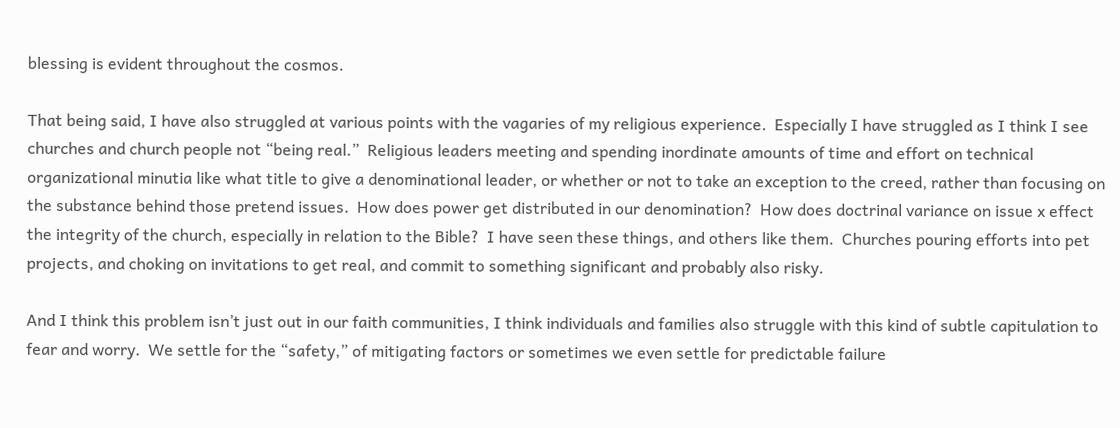blessing is evident throughout the cosmos.

That being said, I have also struggled at various points with the vagaries of my religious experience.  Especially I have struggled as I think I see churches and church people not “being real.”  Religious leaders meeting and spending inordinate amounts of time and effort on technical organizational minutia like what title to give a denominational leader, or whether or not to take an exception to the creed, rather than focusing on the substance behind those pretend issues.  How does power get distributed in our denomination?  How does doctrinal variance on issue x effect the integrity of the church, especially in relation to the Bible?  I have seen these things, and others like them.  Churches pouring efforts into pet projects, and choking on invitations to get real, and commit to something significant and probably also risky.

And I think this problem isn’t just out in our faith communities, I think individuals and families also struggle with this kind of subtle capitulation to fear and worry.  We settle for the “safety,” of mitigating factors or sometimes we even settle for predictable failure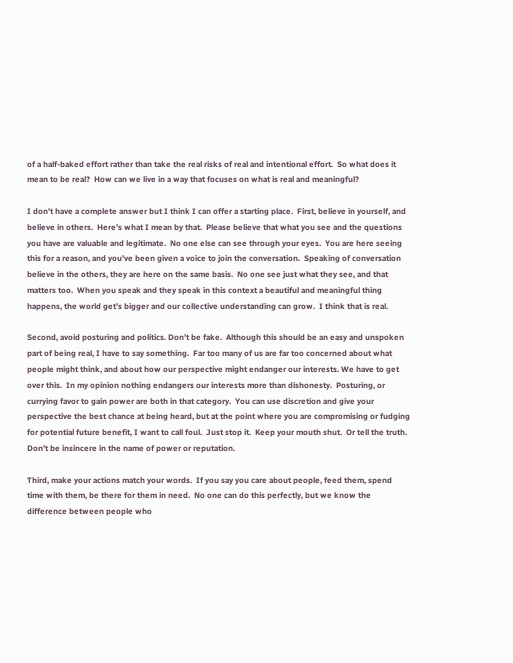of a half-baked effort rather than take the real risks of real and intentional effort.  So what does it mean to be real?  How can we live in a way that focuses on what is real and meaningful?

I don’t have a complete answer but I think I can offer a starting place.  First, believe in yourself, and believe in others.  Here’s what I mean by that.  Please believe that what you see and the questions you have are valuable and legitimate.  No one else can see through your eyes.  You are here seeing this for a reason, and you’ve been given a voice to join the conversation.  Speaking of conversation believe in the others, they are here on the same basis.  No one see just what they see, and that matters too.  When you speak and they speak in this context a beautiful and meaningful thing happens, the world get’s bigger and our collective understanding can grow.  I think that is real.

Second, avoid posturing and politics. Don’t be fake.  Although this should be an easy and unspoken part of being real, I have to say something.  Far too many of us are far too concerned about what people might think, and about how our perspective might endanger our interests. We have to get over this.  In my opinion nothing endangers our interests more than dishonesty.  Posturing, or currying favor to gain power are both in that category.  You can use discretion and give your perspective the best chance at being heard, but at the point where you are compromising or fudging for potential future benefit, I want to call foul.  Just stop it.  Keep your mouth shut.  Or tell the truth.  Don’t be insincere in the name of power or reputation.

Third, make your actions match your words.  If you say you care about people, feed them, spend time with them, be there for them in need.  No one can do this perfectly, but we know the difference between people who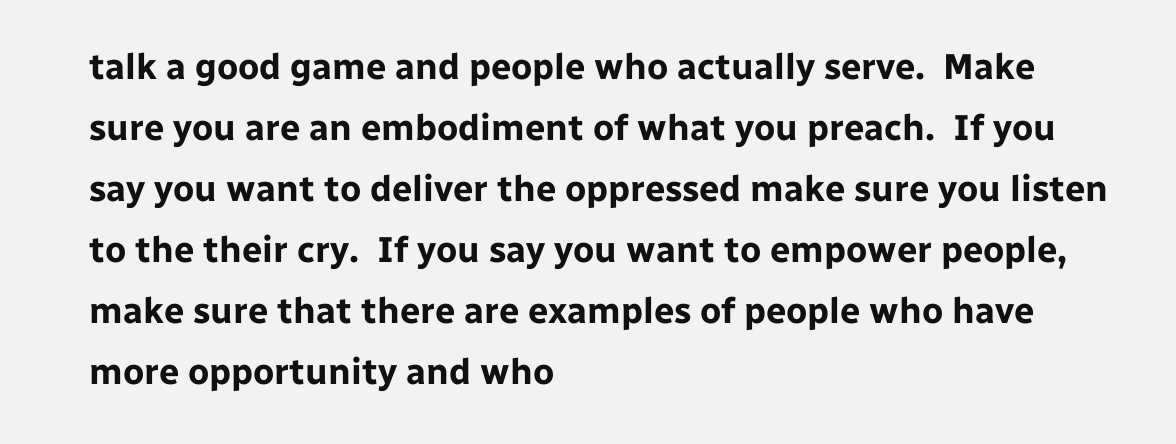talk a good game and people who actually serve.  Make sure you are an embodiment of what you preach.  If you say you want to deliver the oppressed make sure you listen to the their cry.  If you say you want to empower people, make sure that there are examples of people who have more opportunity and who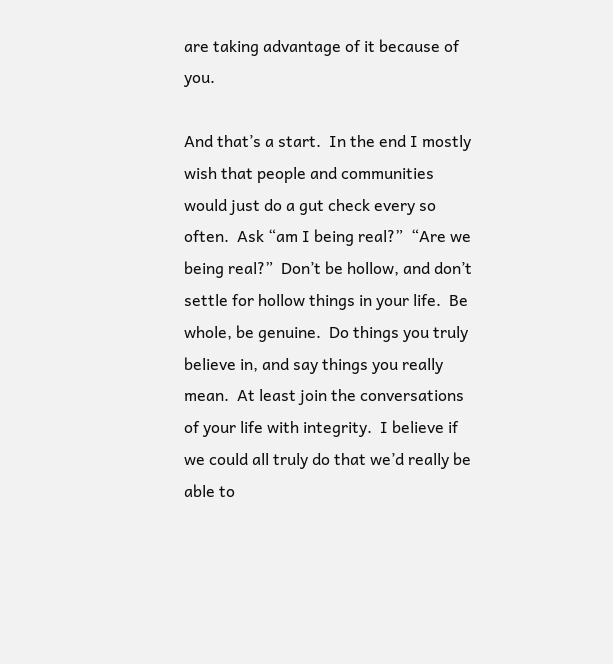are taking advantage of it because of you.

And that’s a start.  In the end I mostly wish that people and communities would just do a gut check every so often.  Ask “am I being real?”  “Are we being real?”  Don’t be hollow, and don’t settle for hollow things in your life.  Be whole, be genuine.  Do things you truly believe in, and say things you really mean.  At least join the conversations of your life with integrity.  I believe if we could all truly do that we’d really be able to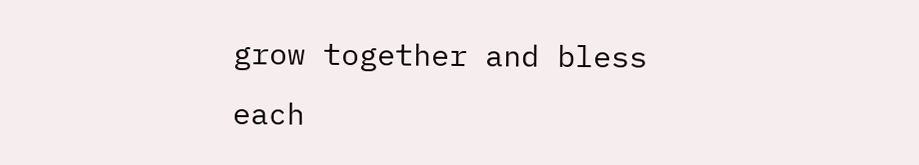grow together and bless each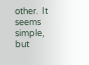other.  It seems simple, but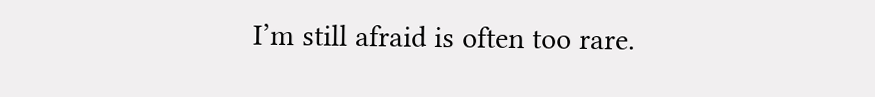I’m still afraid is often too rare.